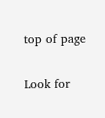top of page


Look for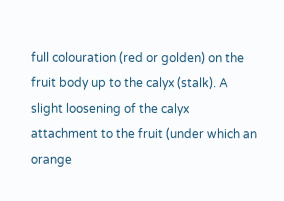full colouration (red or golden) on the fruit body up to the calyx (stalk). A slight loosening of the calyx attachment to the fruit (under which an orange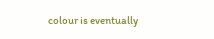colour is eventually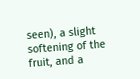seen), a slight softening of the fruit, and a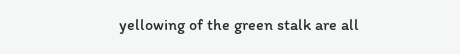yellowing of the green stalk are all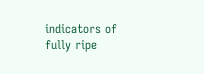indicators of fully ripe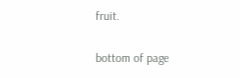fruit.

bottom of page